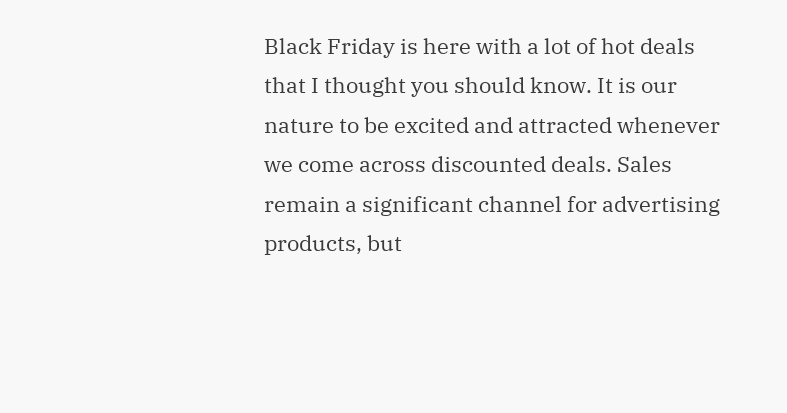Black Friday is here with a lot of hot deals that I thought you should know. It is our nature to be excited and attracted whenever we come across discounted deals. Sales remain a significant channel for advertising products, but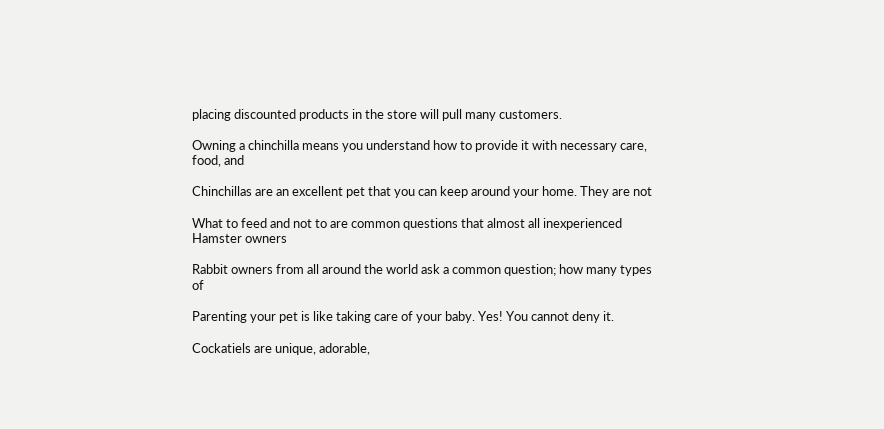placing discounted products in the store will pull many customers.

Owning a chinchilla means you understand how to provide it with necessary care, food, and

Chinchillas are an excellent pet that you can keep around your home. They are not

What to feed and not to are common questions that almost all inexperienced Hamster owners

Rabbit owners from all around the world ask a common question; how many types of

Parenting your pet is like taking care of your baby. Yes! You cannot deny it.

Cockatiels are unique, adorable,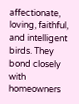affectionate, loving, faithful, and intelligent birds. They bond closely with homeowners